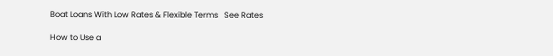Boat Loans With Low Rates & Flexible Terms   See Rates

How to Use a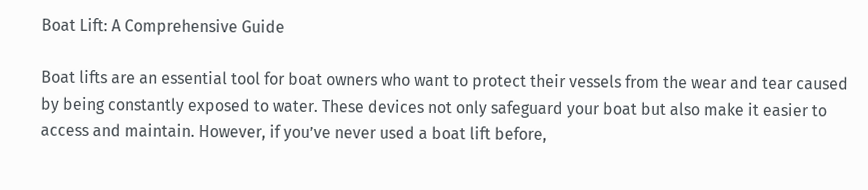Boat Lift: A Comprehensive Guide

Boat lifts are an essential tool for boat owners who want to protect their vessels from the wear and tear caused by being constantly exposed to water. These devices not only safeguard your boat but also make it easier to access and maintain. However, if you’ve never used a boat lift before,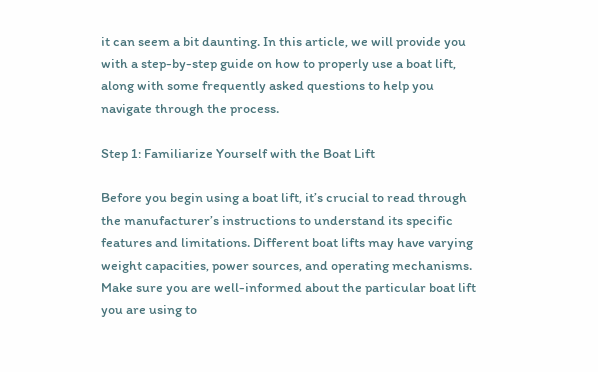it can seem a bit daunting. In this article, we will provide you with a step-by-step guide on how to properly use a boat lift, along with some frequently asked questions to help you navigate through the process.

Step 1: Familiarize Yourself with the Boat Lift

Before you begin using a boat lift, it’s crucial to read through the manufacturer’s instructions to understand its specific features and limitations. Different boat lifts may have varying weight capacities, power sources, and operating mechanisms. Make sure you are well-informed about the particular boat lift you are using to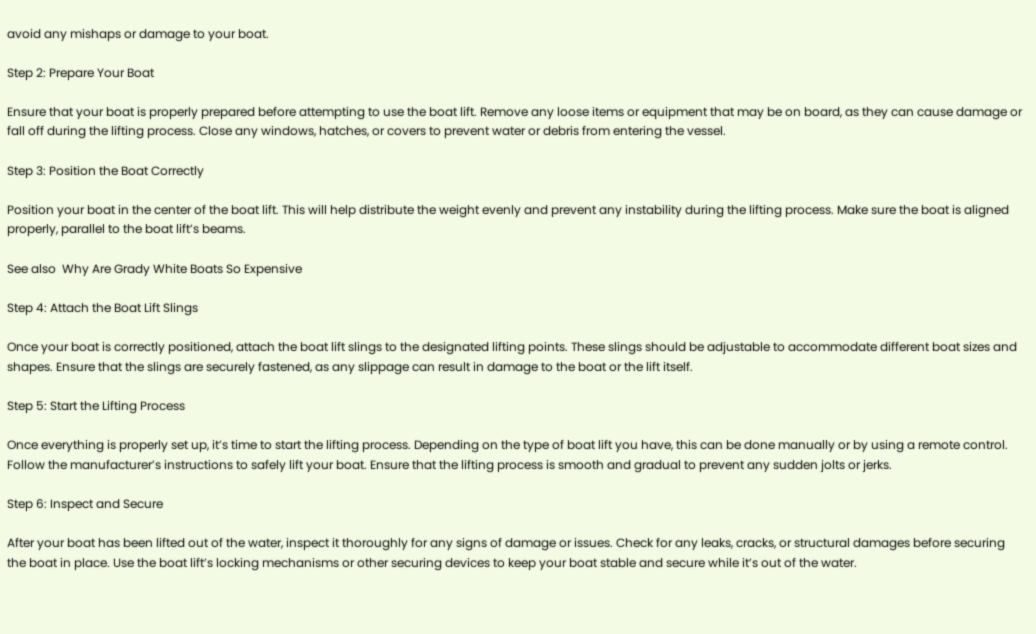avoid any mishaps or damage to your boat.

Step 2: Prepare Your Boat

Ensure that your boat is properly prepared before attempting to use the boat lift. Remove any loose items or equipment that may be on board, as they can cause damage or fall off during the lifting process. Close any windows, hatches, or covers to prevent water or debris from entering the vessel.

Step 3: Position the Boat Correctly

Position your boat in the center of the boat lift. This will help distribute the weight evenly and prevent any instability during the lifting process. Make sure the boat is aligned properly, parallel to the boat lift’s beams.

See also  Why Are Grady White Boats So Expensive

Step 4: Attach the Boat Lift Slings

Once your boat is correctly positioned, attach the boat lift slings to the designated lifting points. These slings should be adjustable to accommodate different boat sizes and shapes. Ensure that the slings are securely fastened, as any slippage can result in damage to the boat or the lift itself.

Step 5: Start the Lifting Process

Once everything is properly set up, it’s time to start the lifting process. Depending on the type of boat lift you have, this can be done manually or by using a remote control. Follow the manufacturer’s instructions to safely lift your boat. Ensure that the lifting process is smooth and gradual to prevent any sudden jolts or jerks.

Step 6: Inspect and Secure

After your boat has been lifted out of the water, inspect it thoroughly for any signs of damage or issues. Check for any leaks, cracks, or structural damages before securing the boat in place. Use the boat lift’s locking mechanisms or other securing devices to keep your boat stable and secure while it’s out of the water.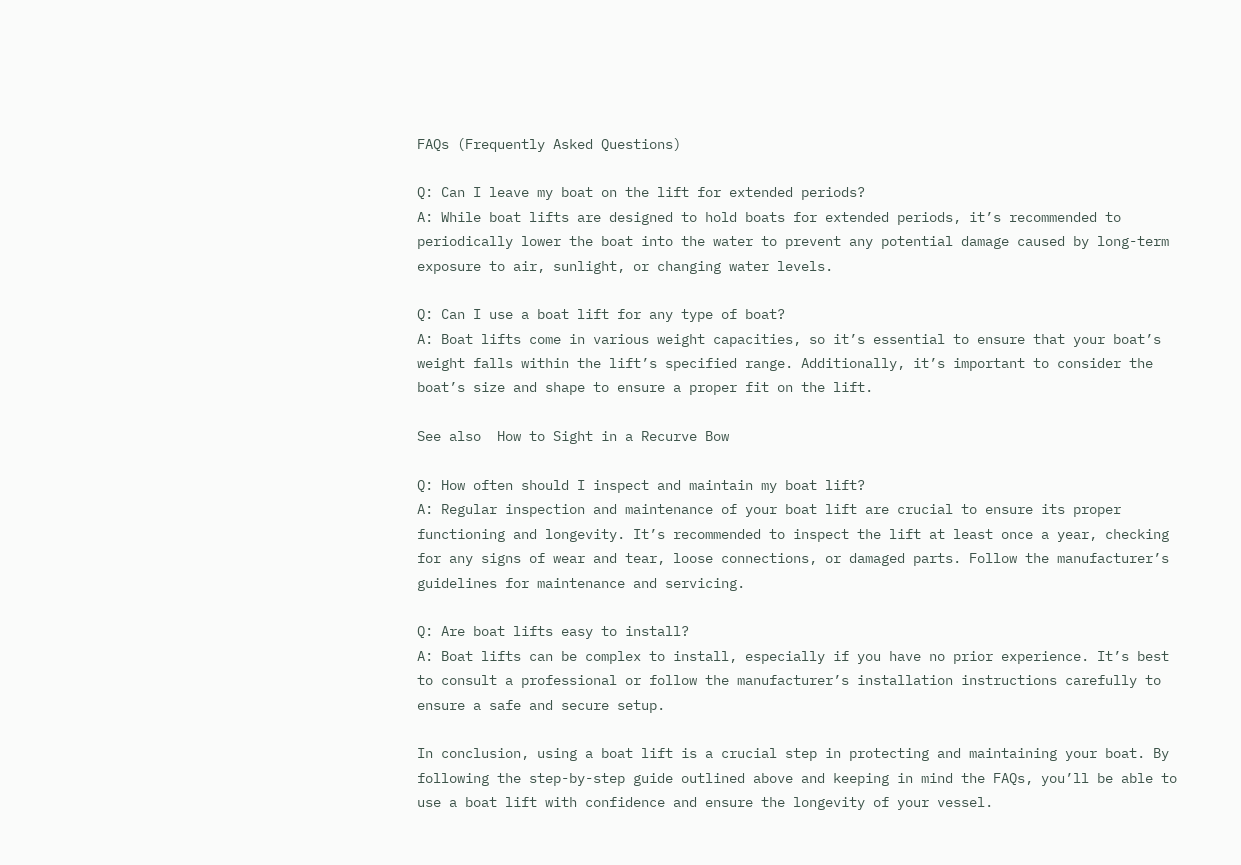FAQs (Frequently Asked Questions)

Q: Can I leave my boat on the lift for extended periods?
A: While boat lifts are designed to hold boats for extended periods, it’s recommended to periodically lower the boat into the water to prevent any potential damage caused by long-term exposure to air, sunlight, or changing water levels.

Q: Can I use a boat lift for any type of boat?
A: Boat lifts come in various weight capacities, so it’s essential to ensure that your boat’s weight falls within the lift’s specified range. Additionally, it’s important to consider the boat’s size and shape to ensure a proper fit on the lift.

See also  How to Sight in a Recurve Bow

Q: How often should I inspect and maintain my boat lift?
A: Regular inspection and maintenance of your boat lift are crucial to ensure its proper functioning and longevity. It’s recommended to inspect the lift at least once a year, checking for any signs of wear and tear, loose connections, or damaged parts. Follow the manufacturer’s guidelines for maintenance and servicing.

Q: Are boat lifts easy to install?
A: Boat lifts can be complex to install, especially if you have no prior experience. It’s best to consult a professional or follow the manufacturer’s installation instructions carefully to ensure a safe and secure setup.

In conclusion, using a boat lift is a crucial step in protecting and maintaining your boat. By following the step-by-step guide outlined above and keeping in mind the FAQs, you’ll be able to use a boat lift with confidence and ensure the longevity of your vessel.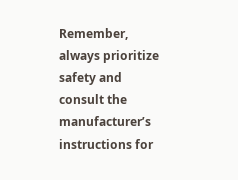Remember, always prioritize safety and consult the manufacturer’s instructions for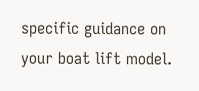specific guidance on your boat lift model.